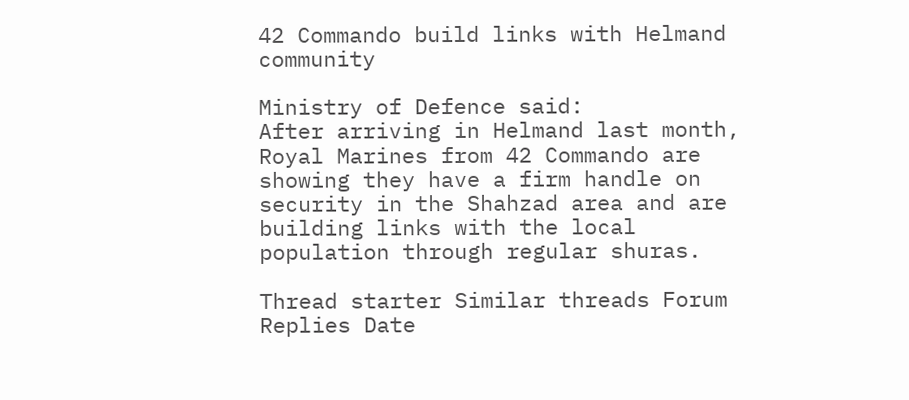42 Commando build links with Helmand community

Ministry of Defence said:
After arriving in Helmand last month, Royal Marines from 42 Commando are showing they have a firm handle on security in the Shahzad area and are building links with the local population through regular shuras.

Thread starter Similar threads Forum Replies Date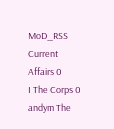MoD_RSS Current Affairs 0
I The Corps 0
andym The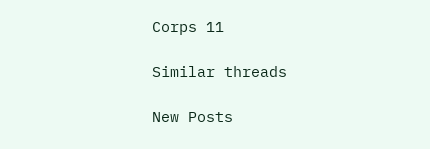Corps 11

Similar threads

New Posts